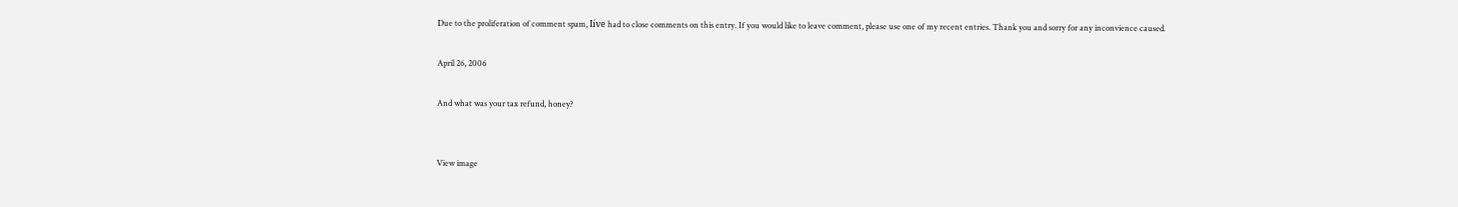Due to the proliferation of comment spam, Iíve had to close comments on this entry. If you would like to leave comment, please use one of my recent entries. Thank you and sorry for any inconvience caused.

April 26, 2006

And what was your tax refund, honey?


View image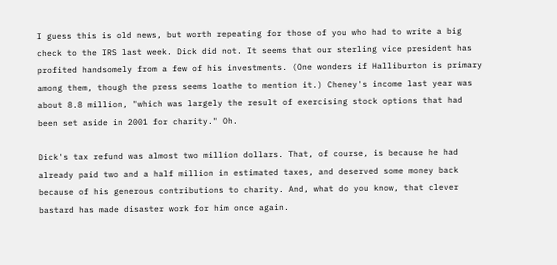I guess this is old news, but worth repeating for those of you who had to write a big check to the IRS last week. Dick did not. It seems that our sterling vice president has profited handsomely from a few of his investments. (One wonders if Halliburton is primary among them, though the press seems loathe to mention it.) Cheney's income last year was about 8.8 million, "which was largely the result of exercising stock options that had been set aside in 2001 for charity." Oh.

Dick's tax refund was almost two million dollars. That, of course, is because he had already paid two and a half million in estimated taxes, and deserved some money back because of his generous contributions to charity. And, what do you know, that clever bastard has made disaster work for him once again.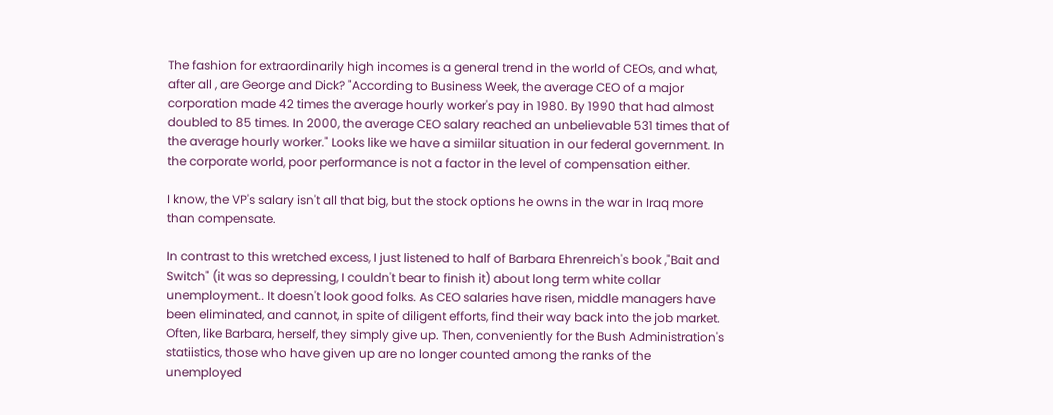The fashion for extraordinarily high incomes is a general trend in the world of CEOs, and what, after all , are George and Dick? "According to Business Week, the average CEO of a major corporation made 42 times the average hourly worker's pay in 1980. By 1990 that had almost doubled to 85 times. In 2000, the average CEO salary reached an unbelievable 531 times that of the average hourly worker." Looks like we have a simiilar situation in our federal government. In the corporate world, poor performance is not a factor in the level of compensation either.

I know, the VP's salary isn't all that big, but the stock options he owns in the war in Iraq more than compensate.

In contrast to this wretched excess, I just listened to half of Barbara Ehrenreich's book ,"Bait and Switch" (it was so depressing, I couldn't bear to finish it) about long term white collar unemployment.. It doesn't look good folks. As CEO salaries have risen, middle managers have been eliminated, and cannot, in spite of diligent efforts, find their way back into the job market. Often, like Barbara, herself, they simply give up. Then, conveniently for the Bush Administration's statiistics, those who have given up are no longer counted among the ranks of the unemployed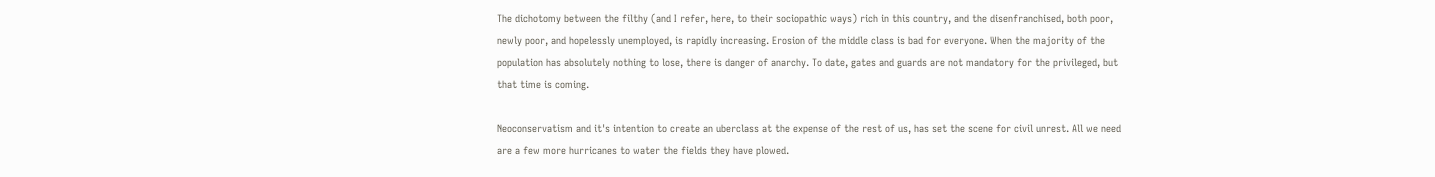The dichotomy between the filthy (and I refer, here, to their sociopathic ways) rich in this country, and the disenfranchised, both poor, newly poor, and hopelessly unemployed, is rapidly increasing. Erosion of the middle class is bad for everyone. When the majority of the population has absolutely nothing to lose, there is danger of anarchy. To date, gates and guards are not mandatory for the privileged, but that time is coming.

Neoconservatism and it's intention to create an uberclass at the expense of the rest of us, has set the scene for civil unrest. All we need are a few more hurricanes to water the fields they have plowed.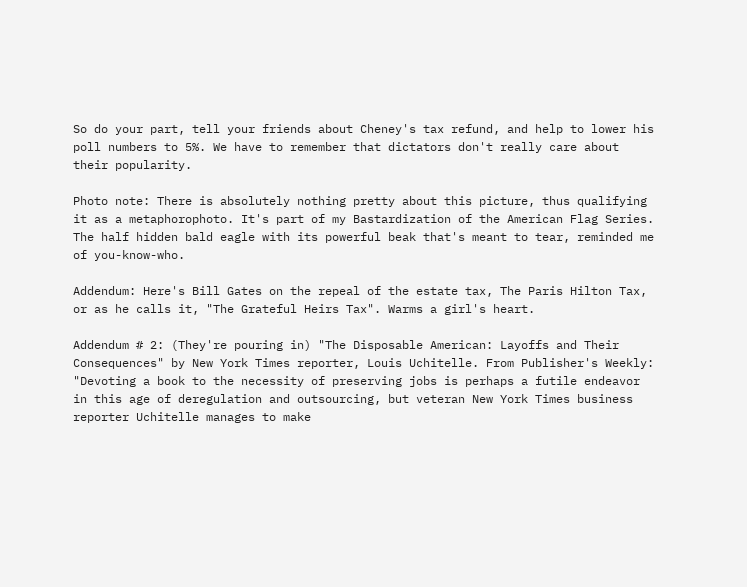So do your part, tell your friends about Cheney's tax refund, and help to lower his poll numbers to 5%. We have to remember that dictators don't really care about their popularity.

Photo note: There is absolutely nothing pretty about this picture, thus qualifying it as a metaphorophoto. It's part of my Bastardization of the American Flag Series. The half hidden bald eagle with its powerful beak that's meant to tear, reminded me of you-know-who.

Addendum: Here's Bill Gates on the repeal of the estate tax, The Paris Hilton Tax, or as he calls it, "The Grateful Heirs Tax". Warms a girl's heart.

Addendum # 2: (They're pouring in) "The Disposable American: Layoffs and Their Consequences" by New York Times reporter, Louis Uchitelle. From Publisher's Weekly: "Devoting a book to the necessity of preserving jobs is perhaps a futile endeavor in this age of deregulation and outsourcing, but veteran New York Times business reporter Uchitelle manages to make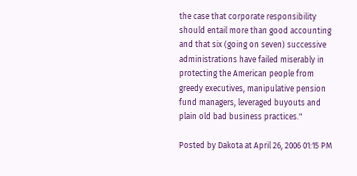the case that corporate responsibility should entail more than good accounting and that six (going on seven) successive administrations have failed miserably in protecting the American people from greedy executives, manipulative pension fund managers, leveraged buyouts and plain old bad business practices."

Posted by Dakota at April 26, 2006 01:15 PM